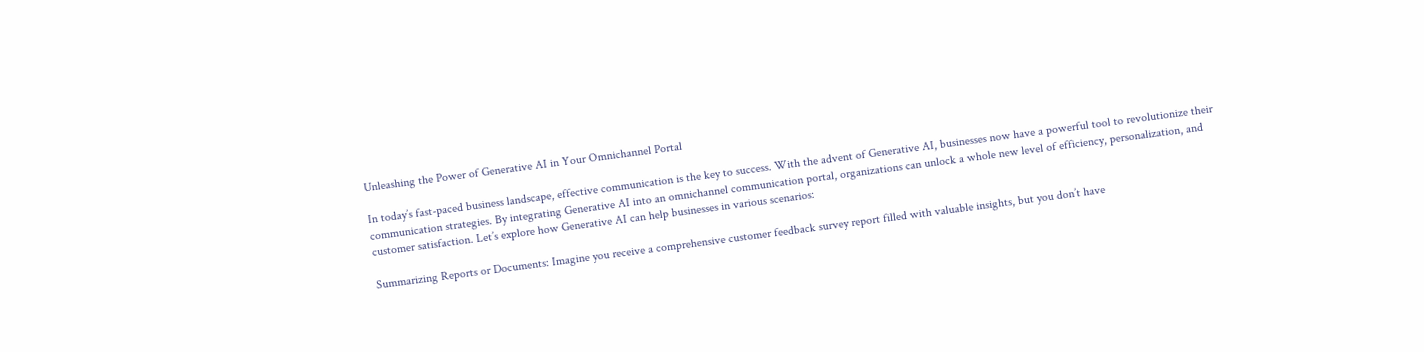Unleashing the Power of Generative AI in Your Omnichannel Portal

In today’s fast-paced business landscape, effective communication is the key to success. With the advent of Generative AI, businesses now have a powerful tool to revolutionize their communication strategies. By integrating Generative AI into an omnichannel communication portal, organizations can unlock a whole new level of efficiency, personalization, and customer satisfaction. Let’s explore how Generative AI can help businesses in various scenarios:

Summarizing Reports or Documents: Imagine you receive a comprehensive customer feedback survey report filled with valuable insights, but you don’t have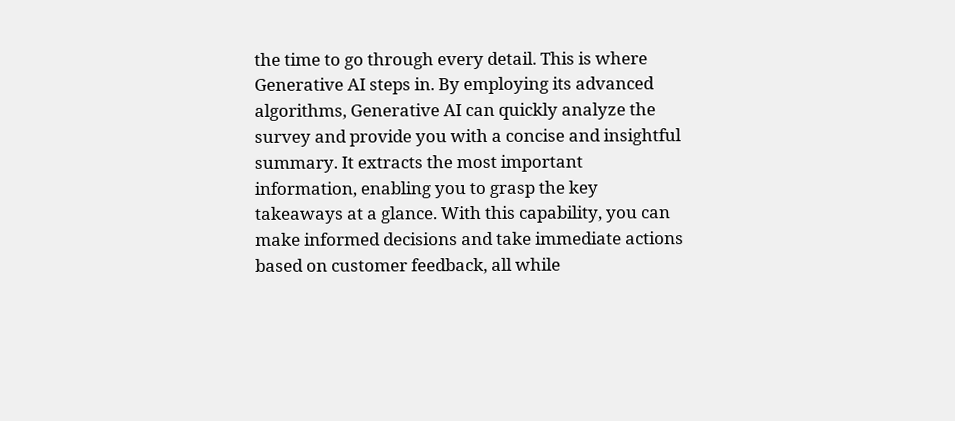the time to go through every detail. This is where Generative AI steps in. By employing its advanced algorithms, Generative AI can quickly analyze the survey and provide you with a concise and insightful summary. It extracts the most important information, enabling you to grasp the key takeaways at a glance. With this capability, you can make informed decisions and take immediate actions based on customer feedback, all while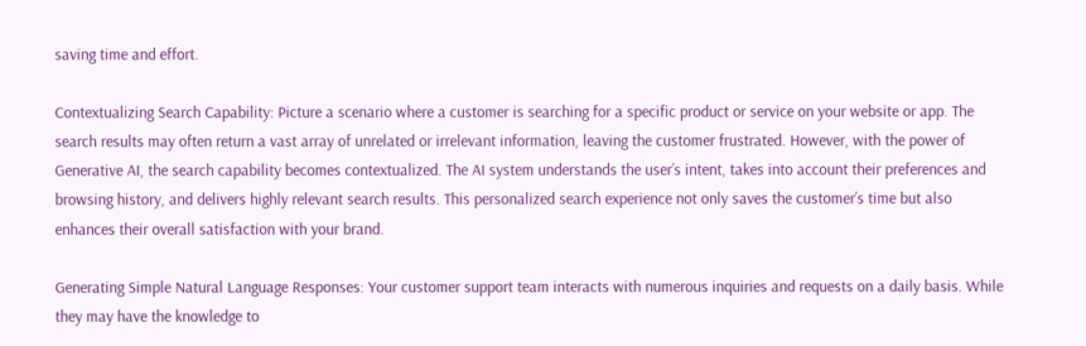saving time and effort.

Contextualizing Search Capability: Picture a scenario where a customer is searching for a specific product or service on your website or app. The search results may often return a vast array of unrelated or irrelevant information, leaving the customer frustrated. However, with the power of Generative AI, the search capability becomes contextualized. The AI system understands the user’s intent, takes into account their preferences and browsing history, and delivers highly relevant search results. This personalized search experience not only saves the customer’s time but also enhances their overall satisfaction with your brand.

Generating Simple Natural Language Responses: Your customer support team interacts with numerous inquiries and requests on a daily basis. While they may have the knowledge to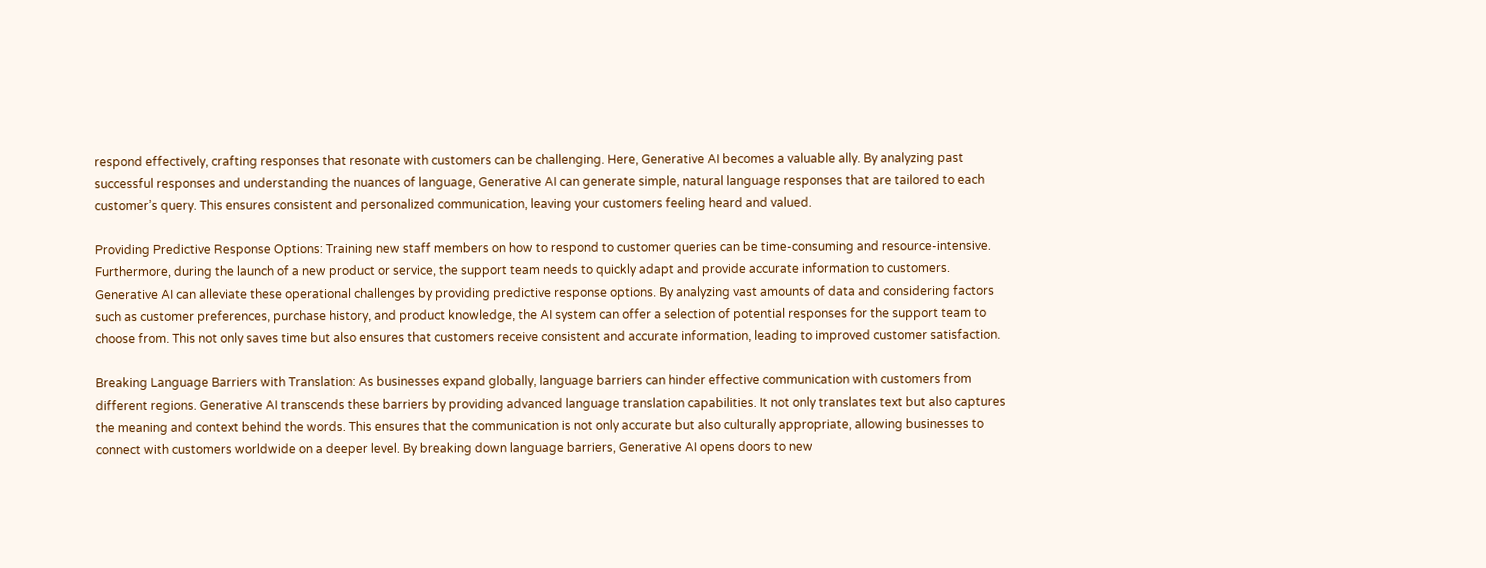respond effectively, crafting responses that resonate with customers can be challenging. Here, Generative AI becomes a valuable ally. By analyzing past successful responses and understanding the nuances of language, Generative AI can generate simple, natural language responses that are tailored to each customer’s query. This ensures consistent and personalized communication, leaving your customers feeling heard and valued.

Providing Predictive Response Options: Training new staff members on how to respond to customer queries can be time-consuming and resource-intensive. Furthermore, during the launch of a new product or service, the support team needs to quickly adapt and provide accurate information to customers. Generative AI can alleviate these operational challenges by providing predictive response options. By analyzing vast amounts of data and considering factors such as customer preferences, purchase history, and product knowledge, the AI system can offer a selection of potential responses for the support team to choose from. This not only saves time but also ensures that customers receive consistent and accurate information, leading to improved customer satisfaction.

Breaking Language Barriers with Translation: As businesses expand globally, language barriers can hinder effective communication with customers from different regions. Generative AI transcends these barriers by providing advanced language translation capabilities. It not only translates text but also captures the meaning and context behind the words. This ensures that the communication is not only accurate but also culturally appropriate, allowing businesses to connect with customers worldwide on a deeper level. By breaking down language barriers, Generative AI opens doors to new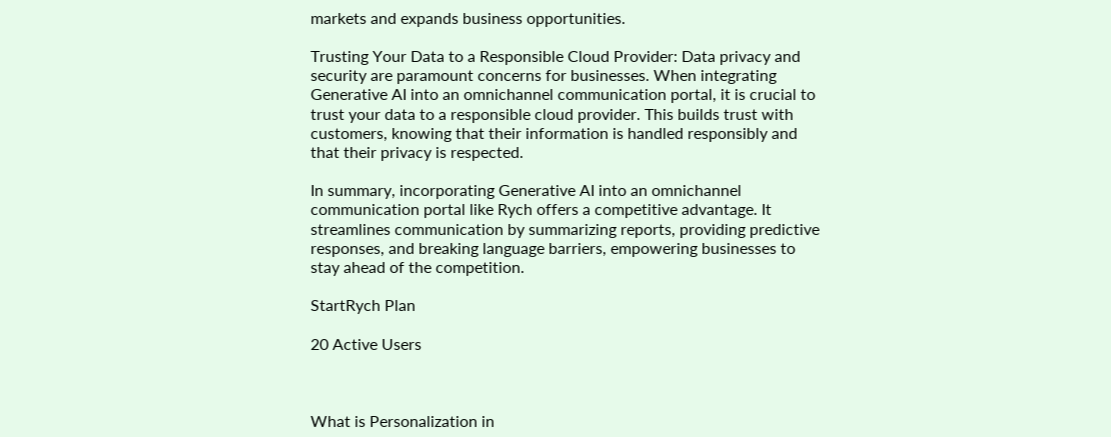markets and expands business opportunities.

Trusting Your Data to a Responsible Cloud Provider: Data privacy and security are paramount concerns for businesses. When integrating Generative AI into an omnichannel communication portal, it is crucial to trust your data to a responsible cloud provider. This builds trust with customers, knowing that their information is handled responsibly and that their privacy is respected.

In summary, incorporating Generative AI into an omnichannel communication portal like Rych offers a competitive advantage. It streamlines communication by summarizing reports, providing predictive responses, and breaking language barriers, empowering businesses to stay ahead of the competition.

StartRych Plan

20 Active Users



What is Personalization in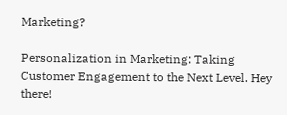Marketing?

Personalization in Marketing: Taking Customer Engagement to the Next Level. Hey there!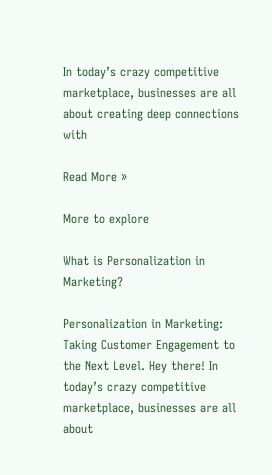In today’s crazy competitive marketplace, businesses are all about creating deep connections with

Read More »

More to explore

What is Personalization in Marketing?

Personalization in Marketing: Taking Customer Engagement to the Next Level. Hey there! In today’s crazy competitive marketplace, businesses are all about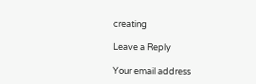creating

Leave a Reply

Your email address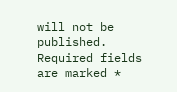will not be published. Required fields are marked *